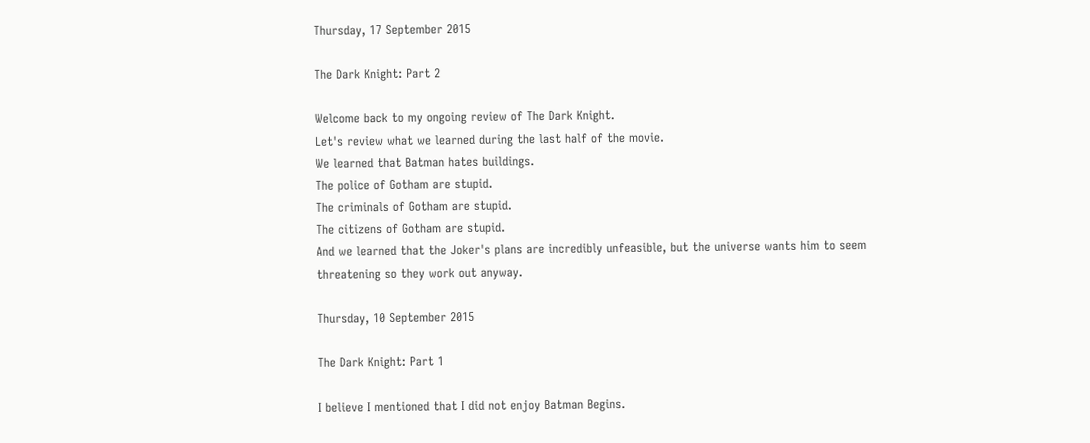Thursday, 17 September 2015

The Dark Knight: Part 2

Welcome back to my ongoing review of The Dark Knight.
Let's review what we learned during the last half of the movie.
We learned that Batman hates buildings.
The police of Gotham are stupid.
The criminals of Gotham are stupid.
The citizens of Gotham are stupid.
And we learned that the Joker's plans are incredibly unfeasible, but the universe wants him to seem threatening so they work out anyway.

Thursday, 10 September 2015

The Dark Knight: Part 1

I believe I mentioned that I did not enjoy Batman Begins.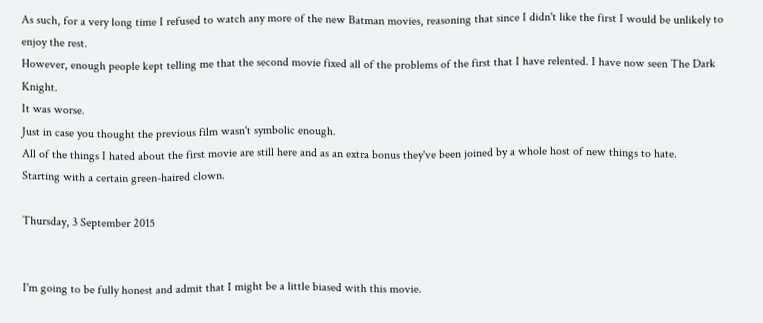As such, for a very long time I refused to watch any more of the new Batman movies, reasoning that since I didn't like the first I would be unlikely to enjoy the rest.
However, enough people kept telling me that the second movie fixed all of the problems of the first that I have relented. I have now seen The Dark Knight.
It was worse.
Just in case you thought the previous film wasn't symbolic enough.
All of the things I hated about the first movie are still here and as an extra bonus they've been joined by a whole host of new things to hate.
Starting with a certain green-haired clown.

Thursday, 3 September 2015


I'm going to be fully honest and admit that I might be a little biased with this movie.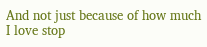And not just because of how much I love stop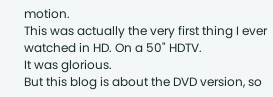motion.
This was actually the very first thing I ever watched in HD. On a 50" HDTV.
It was glorious.
But this blog is about the DVD version, so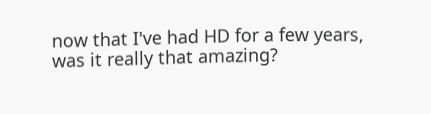now that I've had HD for a few years, was it really that amazing?